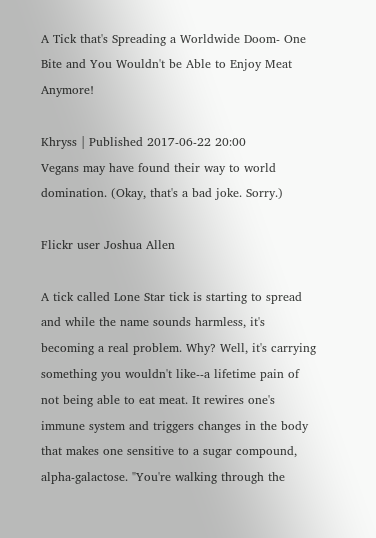A Tick that's Spreading a Worldwide Doom- One Bite and You Wouldn't be Able to Enjoy Meat Anymore!

Khryss | Published 2017-06-22 20:00
Vegans may have found their way to world domination. (Okay, that's a bad joke. Sorry.)

Flickr user Joshua Allen

A tick called Lone Star tick is starting to spread and while the name sounds harmless, it's becoming a real problem. Why? Well, it's carrying something you wouldn't like--a lifetime pain of not being able to eat meat. It rewires one's immune system and triggers changes in the body that makes one sensitive to a sugar compound, alpha-galactose. "You're walking through the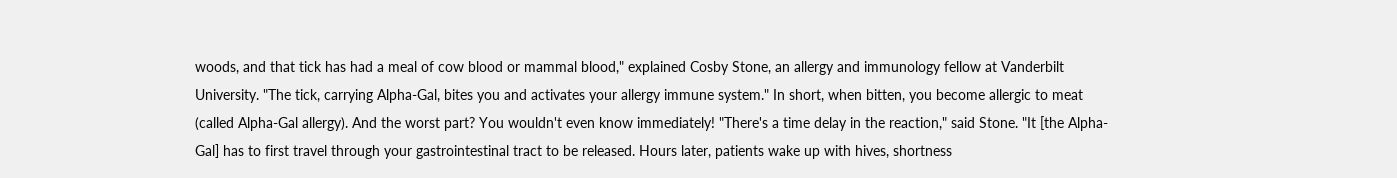woods, and that tick has had a meal of cow blood or mammal blood," explained Cosby Stone, an allergy and immunology fellow at Vanderbilt University. "The tick, carrying Alpha-Gal, bites you and activates your allergy immune system." In short, when bitten, you become allergic to meat (called Alpha-Gal allergy). And the worst part? You wouldn't even know immediately! "There's a time delay in the reaction," said Stone. "It [the Alpha-Gal] has to first travel through your gastrointestinal tract to be released. Hours later, patients wake up with hives, shortness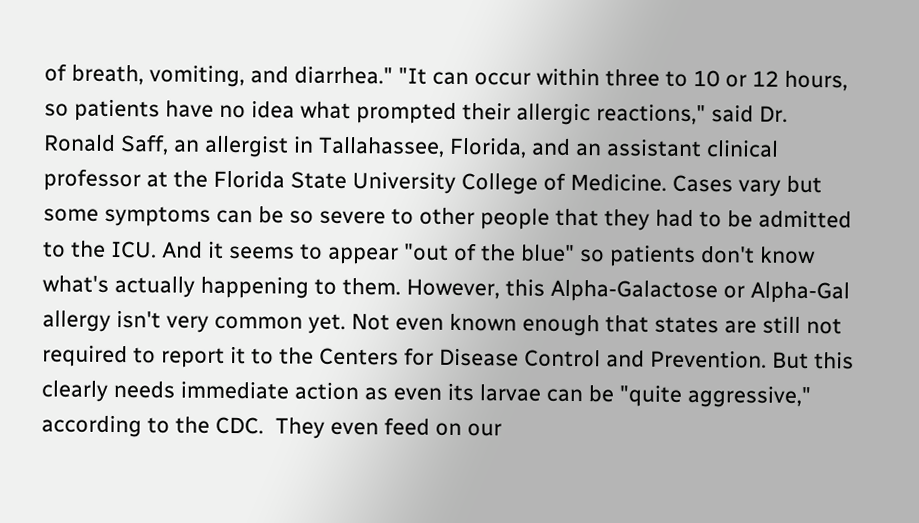of breath, vomiting, and diarrhea." "It can occur within three to 10 or 12 hours, so patients have no idea what prompted their allergic reactions," said Dr. Ronald Saff, an allergist in Tallahassee, Florida, and an assistant clinical professor at the Florida State University College of Medicine. Cases vary but some symptoms can be so severe to other people that they had to be admitted to the ICU. And it seems to appear "out of the blue" so patients don't know what's actually happening to them. However, this Alpha-Galactose or Alpha-Gal allergy isn't very common yet. Not even known enough that states are still not required to report it to the Centers for Disease Control and Prevention. But this clearly needs immediate action as even its larvae can be "quite aggressive," according to the CDC.  They even feed on our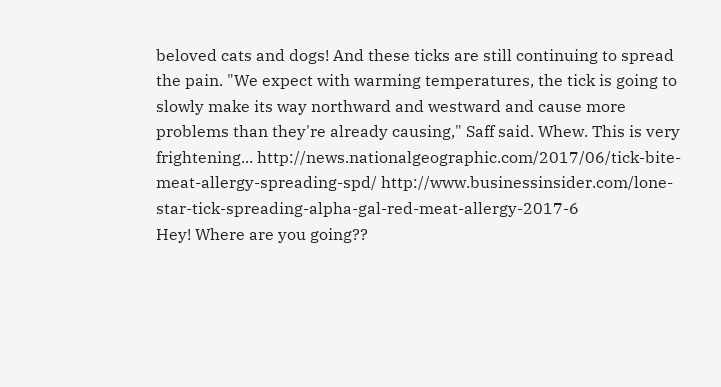beloved cats and dogs! And these ticks are still continuing to spread the pain. "We expect with warming temperatures, the tick is going to slowly make its way northward and westward and cause more problems than they're already causing," Saff said. Whew. This is very frightening... http://news.nationalgeographic.com/2017/06/tick-bite-meat-allergy-spreading-spd/ http://www.businessinsider.com/lone-star-tick-spreading-alpha-gal-red-meat-allergy-2017-6
Hey! Where are you going??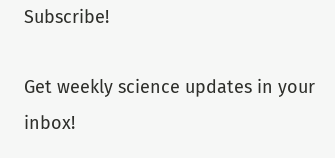Subscribe!

Get weekly science updates in your inbox!